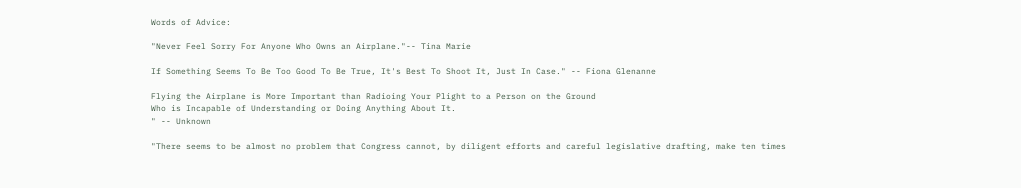Words of Advice:

"Never Feel Sorry For Anyone Who Owns an Airplane."-- Tina Marie

If Something Seems To Be Too Good To Be True, It's Best To Shoot It, Just In Case." -- Fiona Glenanne

Flying the Airplane is More Important than Radioing Your Plight to a Person on the Ground
Who is Incapable of Understanding or Doing Anything About It.
" -- Unknown

"There seems to be almost no problem that Congress cannot, by diligent efforts and careful legislative drafting, make ten times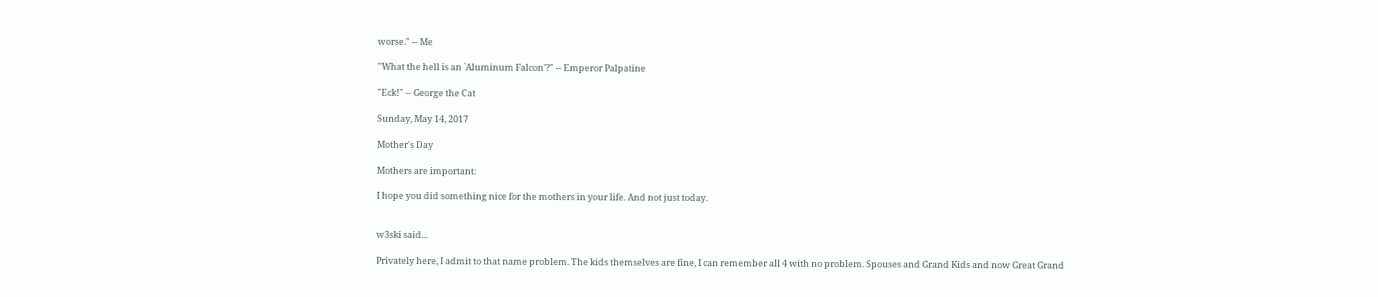worse." -- Me

"What the hell is an `Aluminum Falcon'?" -- Emperor Palpatine

"Eck!" -- George the Cat

Sunday, May 14, 2017

Mother's Day

Mothers are important:

I hope you did something nice for the mothers in your life. And not just today.


w3ski said...

Privately here, I admit to that name problem. The kids themselves are fine, I can remember all 4 with no problem. Spouses and Grand Kids and now Great Grand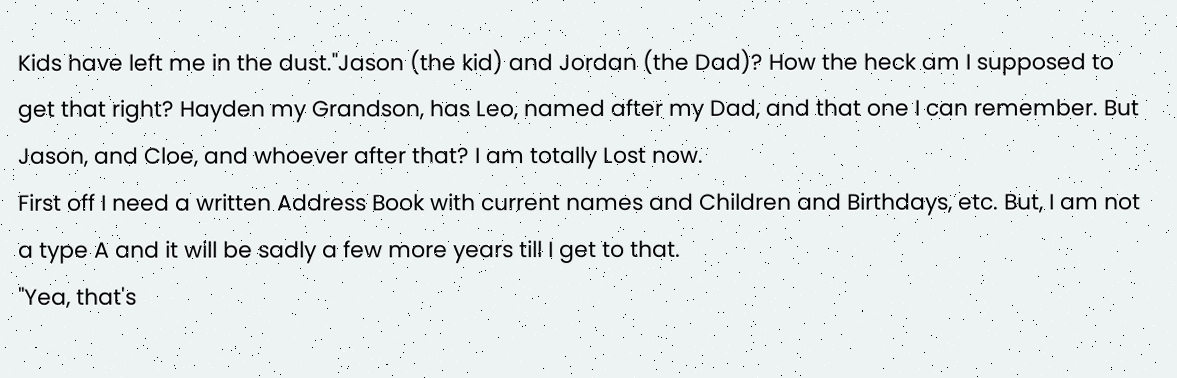Kids have left me in the dust."Jason (the kid) and Jordan (the Dad)? How the heck am I supposed to get that right? Hayden my Grandson, has Leo, named after my Dad, and that one I can remember. But Jason, and Cloe, and whoever after that? I am totally Lost now.
First off I need a written Address Book with current names and Children and Birthdays, etc. But, I am not a type A and it will be sadly a few more years till I get to that.
"Yea, that's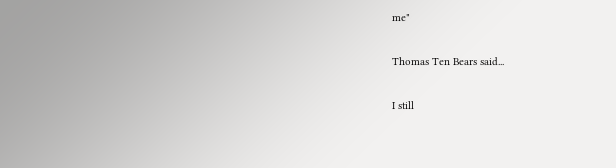me"

Thomas Ten Bears said...

I still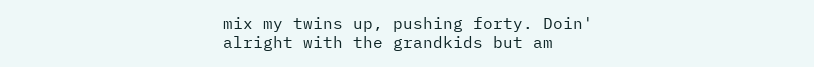mix my twins up, pushing forty. Doin' alright with the grandkids but am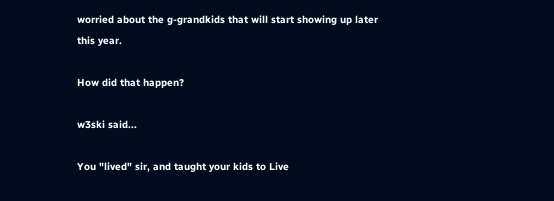worried about the g-grandkids that will start showing up later this year.

How did that happen?

w3ski said...

You "lived" sir, and taught your kids to Live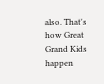also. That's how Great Grand Kids happen